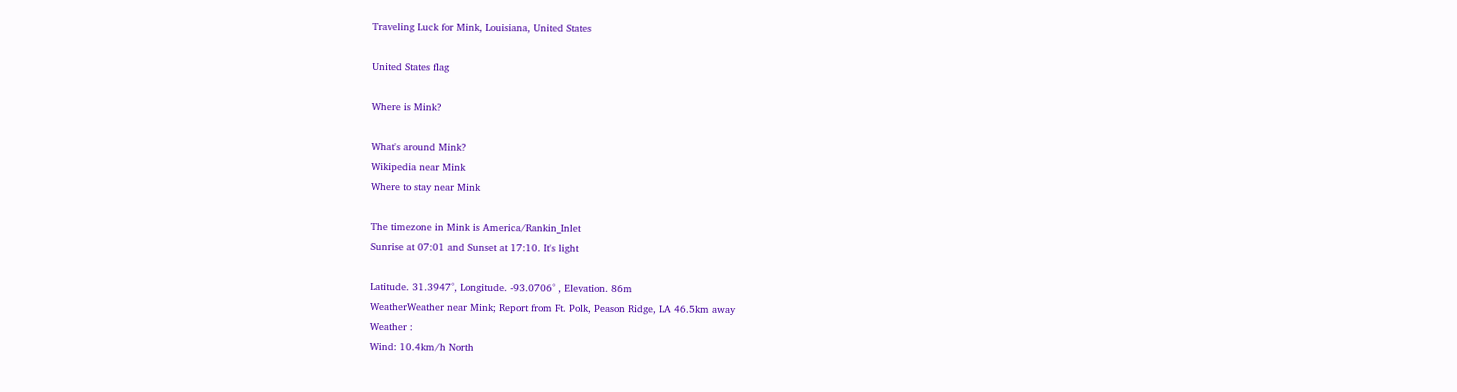Traveling Luck for Mink, Louisiana, United States

United States flag

Where is Mink?

What's around Mink?
Wikipedia near Mink
Where to stay near Mink

The timezone in Mink is America/Rankin_Inlet
Sunrise at 07:01 and Sunset at 17:10. It's light

Latitude. 31.3947°, Longitude. -93.0706° , Elevation. 86m
WeatherWeather near Mink; Report from Ft. Polk, Peason Ridge, LA 46.5km away
Weather :
Wind: 10.4km/h North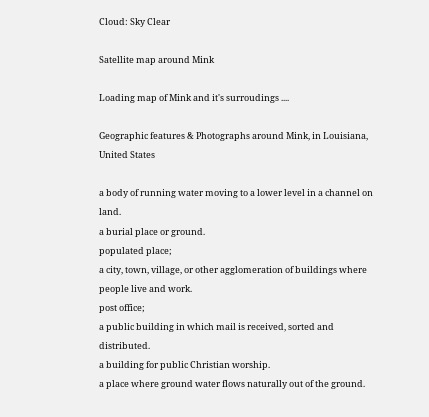Cloud: Sky Clear

Satellite map around Mink

Loading map of Mink and it's surroudings ....

Geographic features & Photographs around Mink, in Louisiana, United States

a body of running water moving to a lower level in a channel on land.
a burial place or ground.
populated place;
a city, town, village, or other agglomeration of buildings where people live and work.
post office;
a public building in which mail is received, sorted and distributed.
a building for public Christian worship.
a place where ground water flows naturally out of the ground.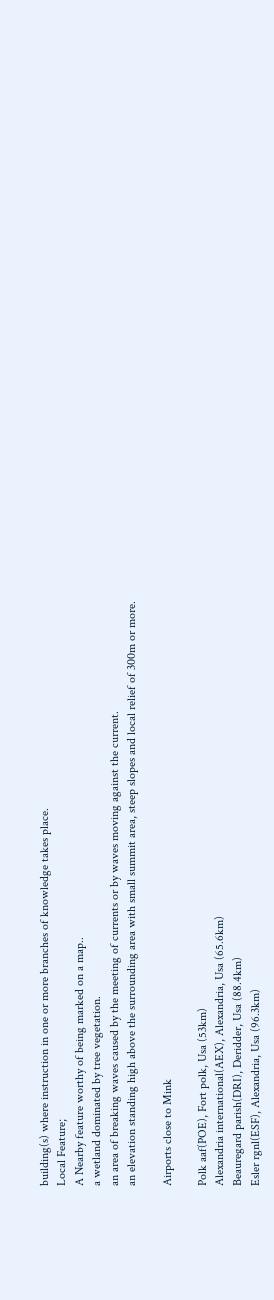building(s) where instruction in one or more branches of knowledge takes place.
Local Feature;
A Nearby feature worthy of being marked on a map..
a wetland dominated by tree vegetation.
an area of breaking waves caused by the meeting of currents or by waves moving against the current.
an elevation standing high above the surrounding area with small summit area, steep slopes and local relief of 300m or more.

Airports close to Mink

Polk aaf(POE), Fort polk, Usa (53km)
Alexandria international(AEX), Alexandria, Usa (65.6km)
Beauregard parish(DRI), Deridder, Usa (88.4km)
Esler rgnl(ESF), Alexandria, Usa (96.3km)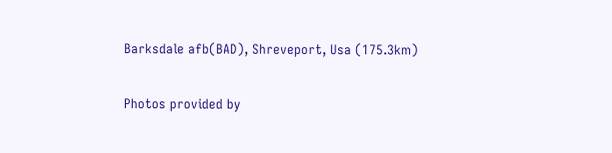Barksdale afb(BAD), Shreveport, Usa (175.3km)

Photos provided by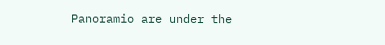Panoramio are under the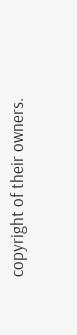copyright of their owners.